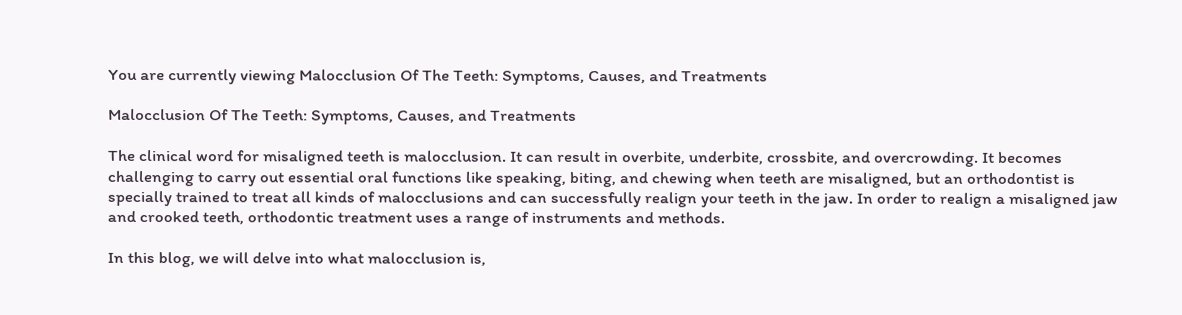You are currently viewing Malocclusion Of The Teeth: Symptoms, Causes, and Treatments

Malocclusion Of The Teeth: Symptoms, Causes, and Treatments

The clinical word for misaligned teeth is malocclusion. It can result in overbite, underbite, crossbite, and overcrowding. It becomes challenging to carry out essential oral functions like speaking, biting, and chewing when teeth are misaligned, but an orthodontist is specially trained to treat all kinds of malocclusions and can successfully realign your teeth in the jaw. In order to realign a misaligned jaw and crooked teeth, orthodontic treatment uses a range of instruments and methods.

In this blog, we will delve into what malocclusion is,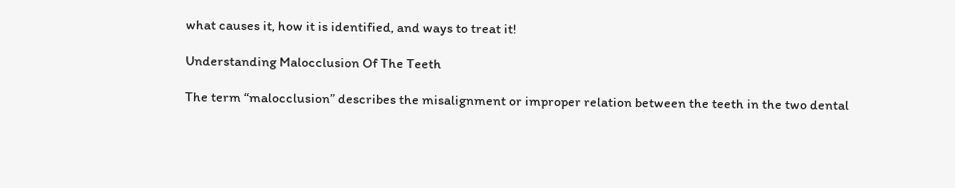what causes it, how it is identified, and ways to treat it!

Understanding Malocclusion Of The Teeth

The term “malocclusion” describes the misalignment or improper relation between the teeth in the two dental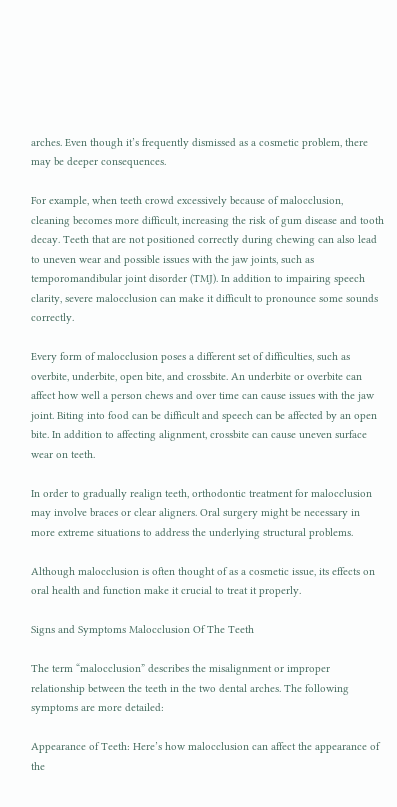arches. Even though it’s frequently dismissed as a cosmetic problem, there may be deeper consequences.

For example, when teeth crowd excessively because of malocclusion, cleaning becomes more difficult, increasing the risk of gum disease and tooth decay. Teeth that are not positioned correctly during chewing can also lead to uneven wear and possible issues with the jaw joints, such as temporomandibular joint disorder (TMJ). In addition to impairing speech clarity, severe malocclusion can make it difficult to pronounce some sounds correctly.

Every form of malocclusion poses a different set of difficulties, such as overbite, underbite, open bite, and crossbite. An underbite or overbite can affect how well a person chews and over time can cause issues with the jaw joint. Biting into food can be difficult and speech can be affected by an open bite. In addition to affecting alignment, crossbite can cause uneven surface wear on teeth.

In order to gradually realign teeth, orthodontic treatment for malocclusion may involve braces or clear aligners. Oral surgery might be necessary in more extreme situations to address the underlying structural problems.

Although malocclusion is often thought of as a cosmetic issue, its effects on oral health and function make it crucial to treat it properly.

Signs and Symptoms Malocclusion Of The Teeth

The term “malocclusion” describes the misalignment or improper relationship between the teeth in the two dental arches. The following symptoms are more detailed:

Appearance of Teeth: Here’s how malocclusion can affect the appearance of the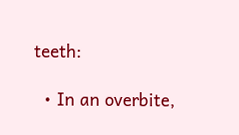teeth:

  • In an overbite,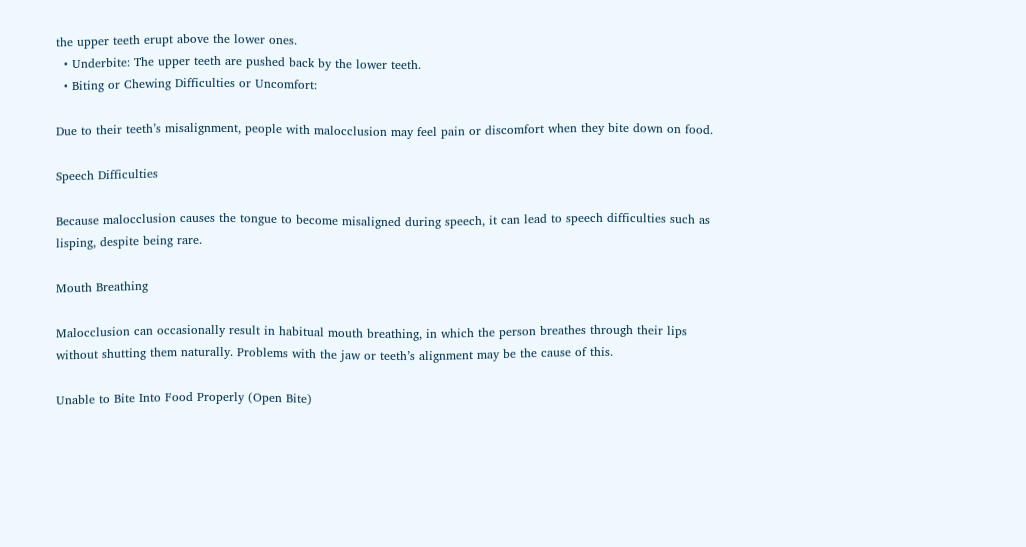the upper teeth erupt above the lower ones.
  • Underbite: The upper teeth are pushed back by the lower teeth.
  • Biting or Chewing Difficulties or Uncomfort:

Due to their teeth’s misalignment, people with malocclusion may feel pain or discomfort when they bite down on food.

Speech Difficulties

Because malocclusion causes the tongue to become misaligned during speech, it can lead to speech difficulties such as lisping, despite being rare.

Mouth Breathing

Malocclusion can occasionally result in habitual mouth breathing, in which the person breathes through their lips without shutting them naturally. Problems with the jaw or teeth’s alignment may be the cause of this.

Unable to Bite Into Food Properly (Open Bite)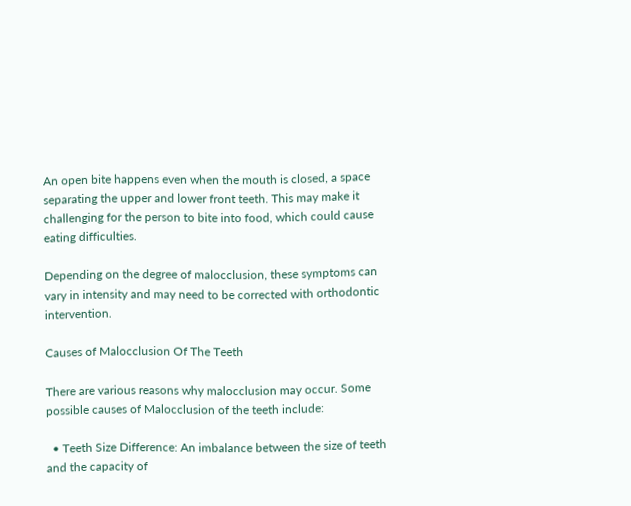An open bite happens even when the mouth is closed, a space separating the upper and lower front teeth. This may make it challenging for the person to bite into food, which could cause eating difficulties.

Depending on the degree of malocclusion, these symptoms can vary in intensity and may need to be corrected with orthodontic intervention.

Causes of Malocclusion Of The Teeth

There are various reasons why malocclusion may occur. Some possible causes of Malocclusion of the teeth include:

  • Teeth Size Difference: An imbalance between the size of teeth and the capacity of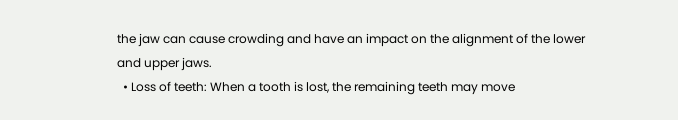the jaw can cause crowding and have an impact on the alignment of the lower and upper jaws.
  • Loss of teeth: When a tooth is lost, the remaining teeth may move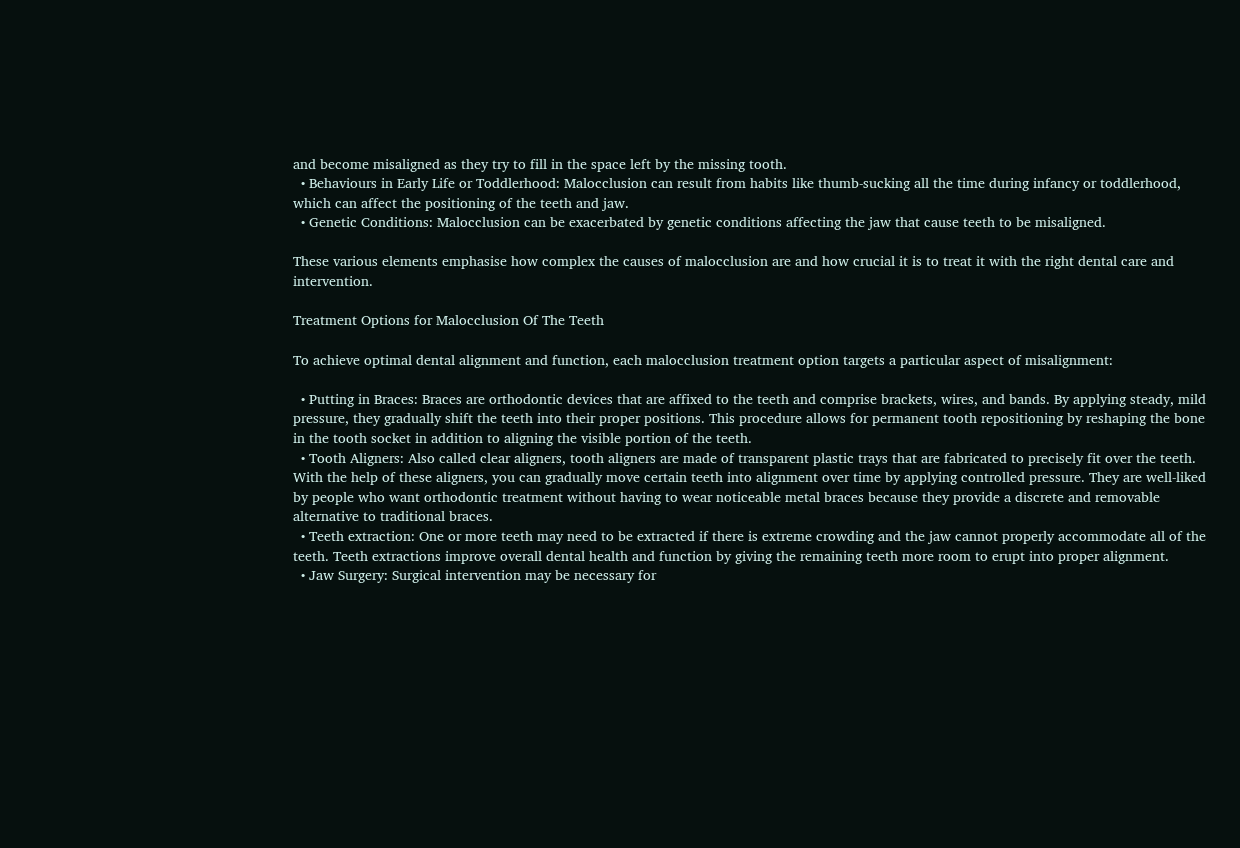and become misaligned as they try to fill in the space left by the missing tooth.
  • Behaviours in Early Life or Toddlerhood: Malocclusion can result from habits like thumb-sucking all the time during infancy or toddlerhood, which can affect the positioning of the teeth and jaw.
  • Genetic Conditions: Malocclusion can be exacerbated by genetic conditions affecting the jaw that cause teeth to be misaligned.

These various elements emphasise how complex the causes of malocclusion are and how crucial it is to treat it with the right dental care and intervention.

Treatment Options for Malocclusion Of The Teeth

To achieve optimal dental alignment and function, each malocclusion treatment option targets a particular aspect of misalignment:

  • Putting in Braces: Braces are orthodontic devices that are affixed to the teeth and comprise brackets, wires, and bands. By applying steady, mild pressure, they gradually shift the teeth into their proper positions. This procedure allows for permanent tooth repositioning by reshaping the bone in the tooth socket in addition to aligning the visible portion of the teeth.
  • Tooth Aligners: Also called clear aligners, tooth aligners are made of transparent plastic trays that are fabricated to precisely fit over the teeth. With the help of these aligners, you can gradually move certain teeth into alignment over time by applying controlled pressure. They are well-liked by people who want orthodontic treatment without having to wear noticeable metal braces because they provide a discrete and removable alternative to traditional braces.
  • Teeth extraction: One or more teeth may need to be extracted if there is extreme crowding and the jaw cannot properly accommodate all of the teeth. Teeth extractions improve overall dental health and function by giving the remaining teeth more room to erupt into proper alignment.
  • Jaw Surgery: Surgical intervention may be necessary for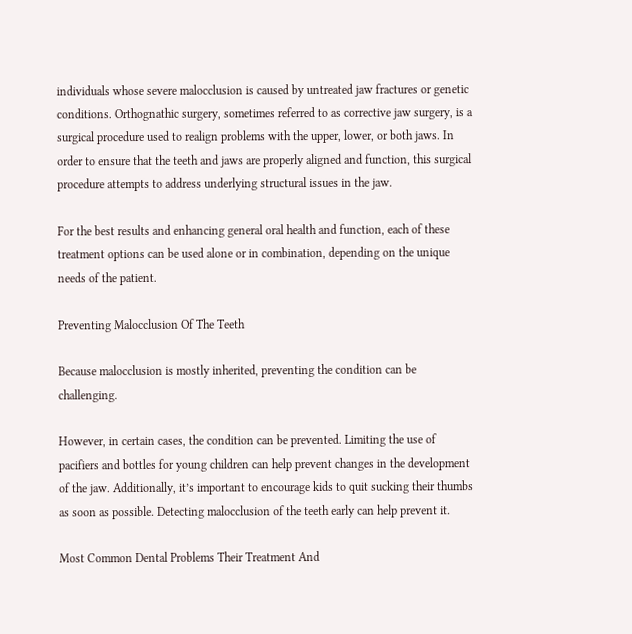individuals whose severe malocclusion is caused by untreated jaw fractures or genetic conditions. Orthognathic surgery, sometimes referred to as corrective jaw surgery, is a surgical procedure used to realign problems with the upper, lower, or both jaws. In order to ensure that the teeth and jaws are properly aligned and function, this surgical procedure attempts to address underlying structural issues in the jaw.

For the best results and enhancing general oral health and function, each of these treatment options can be used alone or in combination, depending on the unique needs of the patient.

Preventing Malocclusion Of The Teeth

Because malocclusion is mostly inherited, preventing the condition can be challenging.

However, in certain cases, the condition can be prevented. Limiting the use of pacifiers and bottles for young children can help prevent changes in the development of the jaw. Additionally, it’s important to encourage kids to quit sucking their thumbs as soon as possible. Detecting malocclusion of the teeth early can help prevent it.

Most Common Dental Problems Their Treatment And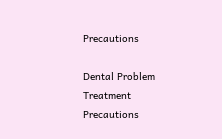Precautions

Dental Problem Treatment Precautions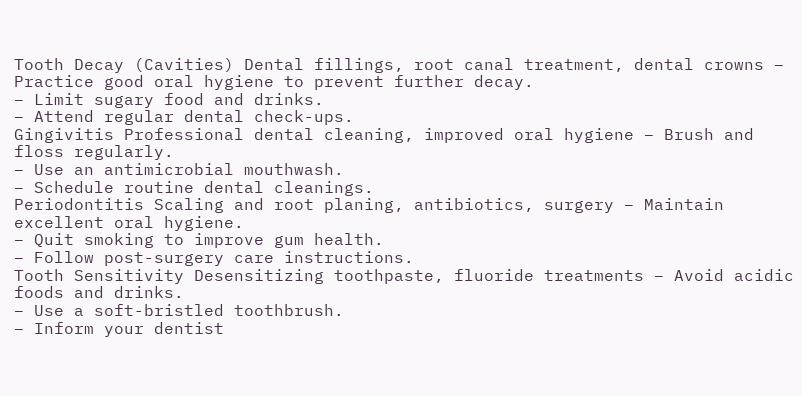Tooth Decay (Cavities) Dental fillings, root canal treatment, dental crowns – Practice good oral hygiene to prevent further decay.
– Limit sugary food and drinks.
– Attend regular dental check-ups.
Gingivitis Professional dental cleaning, improved oral hygiene – Brush and floss regularly.
– Use an antimicrobial mouthwash.
– Schedule routine dental cleanings.
Periodontitis Scaling and root planing, antibiotics, surgery – Maintain excellent oral hygiene.
– Quit smoking to improve gum health.
– Follow post-surgery care instructions.
Tooth Sensitivity Desensitizing toothpaste, fluoride treatments – Avoid acidic foods and drinks.
– Use a soft-bristled toothbrush.
– Inform your dentist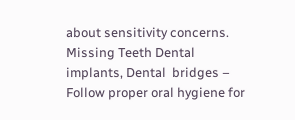about sensitivity concerns.
Missing Teeth Dental implants, Dental  bridges – Follow proper oral hygiene for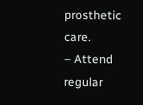prosthetic care.
– Attend regular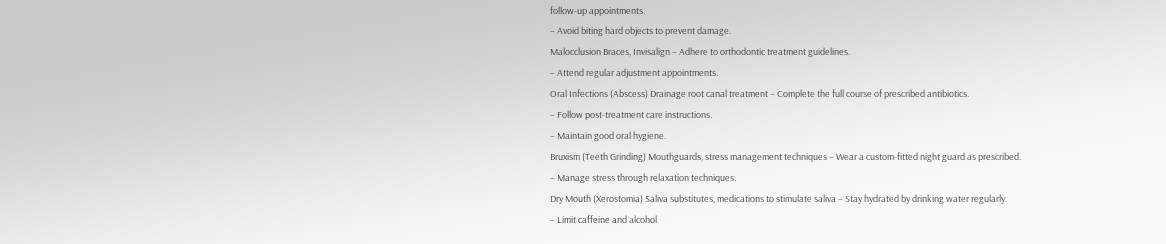follow-up appointments.
– Avoid biting hard objects to prevent damage.
Malocclusion Braces, Invisalign – Adhere to orthodontic treatment guidelines.
– Attend regular adjustment appointments.
Oral Infections (Abscess) Drainage root canal treatment – Complete the full course of prescribed antibiotics.
– Follow post-treatment care instructions.
– Maintain good oral hygiene.
Bruxism (Teeth Grinding) Mouthguards, stress management techniques – Wear a custom-fitted night guard as prescribed.
– Manage stress through relaxation techniques.
Dry Mouth (Xerostomia) Saliva substitutes, medications to stimulate saliva – Stay hydrated by drinking water regularly.
– Limit caffeine and alcohol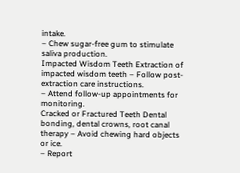intake.
– Chew sugar-free gum to stimulate saliva production.
Impacted Wisdom Teeth Extraction of impacted wisdom teeth – Follow post-extraction care instructions.
– Attend follow-up appointments for monitoring.
Cracked or Fractured Teeth Dental bonding, dental crowns, root canal therapy – Avoid chewing hard objects or ice.
– Report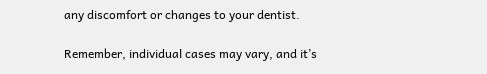any discomfort or changes to your dentist.

Remember, individual cases may vary, and it’s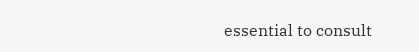essential to consult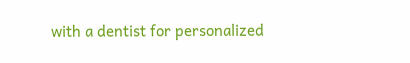with a dentist for personalized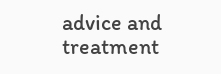advice and treatment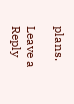plans.

Leave a Reply